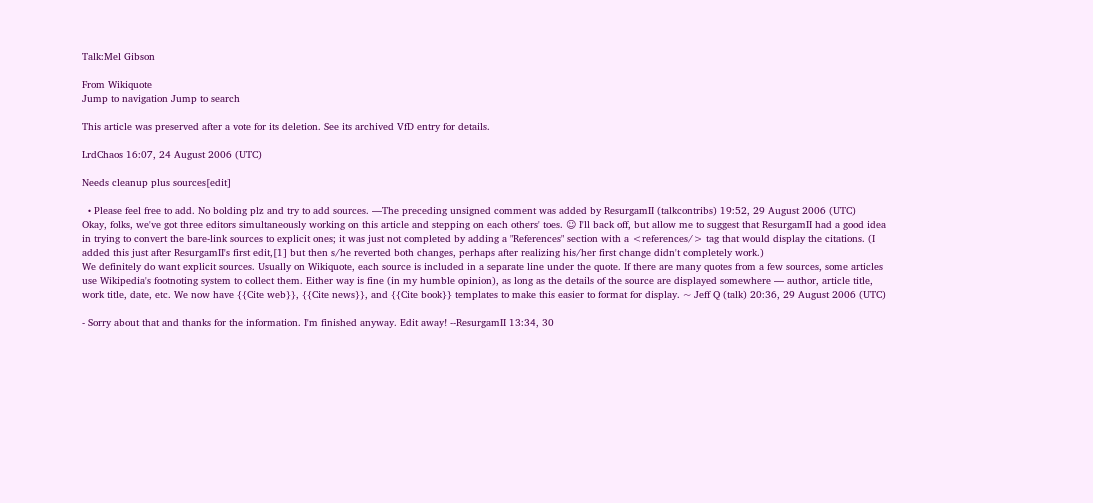Talk:Mel Gibson

From Wikiquote
Jump to navigation Jump to search

This article was preserved after a vote for its deletion. See its archived VfD entry for details.

LrdChaos 16:07, 24 August 2006 (UTC)

Needs cleanup plus sources[edit]

  • Please feel free to add. No bolding plz and try to add sources. —The preceding unsigned comment was added by ResurgamII (talkcontribs) 19:52, 29 August 2006 (UTC)
Okay, folks, we've got three editors simultaneously working on this article and stepping on each others' toes. ☺ I'll back off, but allow me to suggest that ResurgamII had a good idea in trying to convert the bare-link sources to explicit ones; it was just not completed by adding a "References" section with a <references/> tag that would display the citations. (I added this just after ResurgamII's first edit,[1] but then s/he reverted both changes, perhaps after realizing his/her first change didn't completely work.)
We definitely do want explicit sources. Usually on Wikiquote, each source is included in a separate line under the quote. If there are many quotes from a few sources, some articles use Wikipedia's footnoting system to collect them. Either way is fine (in my humble opinion), as long as the details of the source are displayed somewhere — author, article title, work title, date, etc. We now have {{Cite web}}, {{Cite news}}, and {{Cite book}} templates to make this easier to format for display. ~ Jeff Q (talk) 20:36, 29 August 2006 (UTC)

- Sorry about that and thanks for the information. I'm finished anyway. Edit away! --ResurgamII 13:34, 30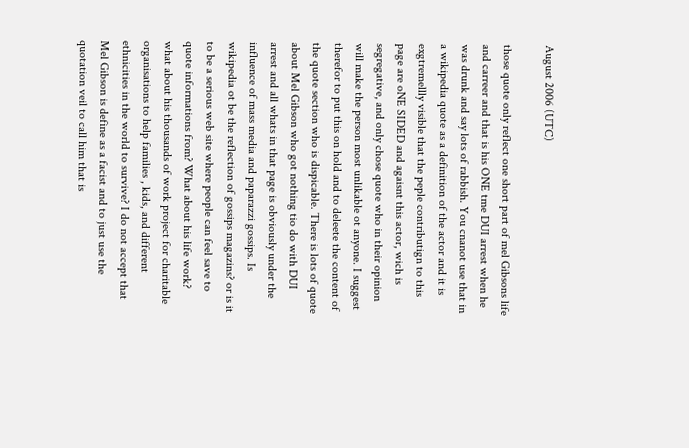August 2006 (UTC)

those quote only reflect one short part of mel Gibsons life and carreer and that is his ONE tme DUI arrest when he was drunk and say lots of rabbish. You cnanot use that in a wikipedia quote as a definition of the actor and it is exgtremellly visible that the peple contributign to this page are oNE SIDED and agaisnt this actor, wich is segregative, and only chose quote who in their opinion will make the person most unlikable ot anyone. I suggest therefor to put this on hold and to deleete the content of the quote section who is dispicable. There is lots of quote about Mel Gibson who got nothing tio do with DUI arrest and all whats in that page is obviously under the influence of mass media and paparazzi gossips. Is wikipedia ot be the reflection of gossips magazins? or is it to be a serious web site where people can feel save to quote informations from? What about his life work? what about his thousands of work project for charitable organisations to help families , kids, and different ethnicities in the world to survive? I do not accept that Mel Gibson is define as a facist and to just use the quotation veil to call him that is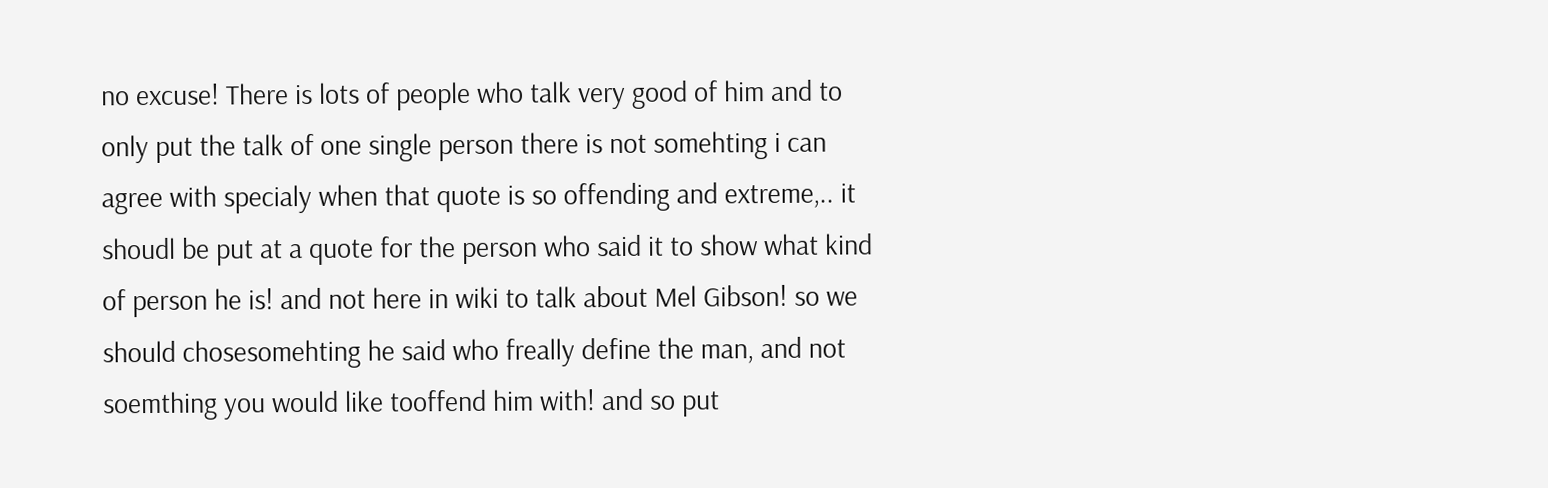no excuse! There is lots of people who talk very good of him and to only put the talk of one single person there is not somehting i can agree with specialy when that quote is so offending and extreme,.. it shoudl be put at a quote for the person who said it to show what kind of person he is! and not here in wiki to talk about Mel Gibson! so we should chosesomehting he said who freally define the man, and not soemthing you would like tooffend him with! and so put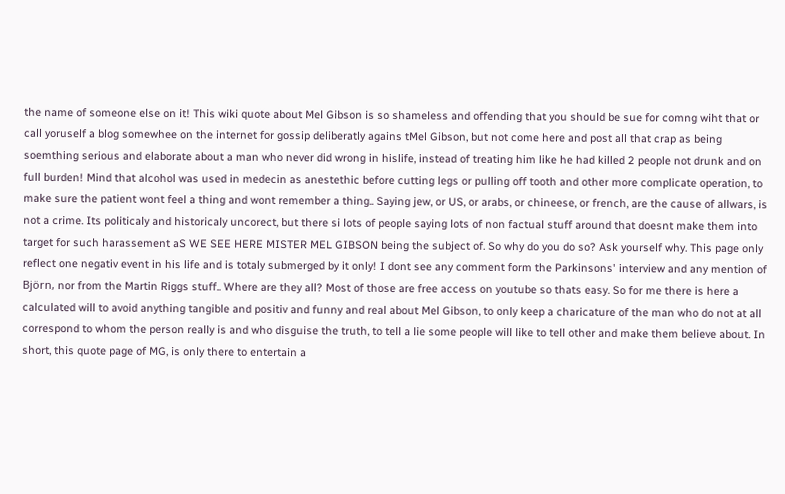the name of someone else on it! This wiki quote about Mel Gibson is so shameless and offending that you should be sue for comng wiht that or call yoruself a blog somewhee on the internet for gossip deliberatly agains tMel Gibson, but not come here and post all that crap as being soemthing serious and elaborate about a man who never did wrong in hislife, instead of treating him like he had killed 2 people not drunk and on full burden! Mind that alcohol was used in medecin as anestethic before cutting legs or pulling off tooth and other more complicate operation, to make sure the patient wont feel a thing and wont remember a thing.. Saying jew, or US, or arabs, or chineese, or french, are the cause of allwars, is not a crime. Its politicaly and historicaly uncorect, but there si lots of people saying lots of non factual stuff around that doesnt make them into target for such harassement aS WE SEE HERE MISTER MEL GIBSON being the subject of. So why do you do so? Ask yourself why. This page only reflect one negativ event in his life and is totaly submerged by it only! I dont see any comment form the Parkinsons' interview and any mention of Björn, nor from the Martin Riggs stuff.. Where are they all? Most of those are free access on youtube so thats easy. So for me there is here a calculated will to avoid anything tangible and positiv and funny and real about Mel Gibson, to only keep a charicature of the man who do not at all correspond to whom the person really is and who disguise the truth, to tell a lie some people will like to tell other and make them believe about. In short, this quote page of MG, is only there to entertain a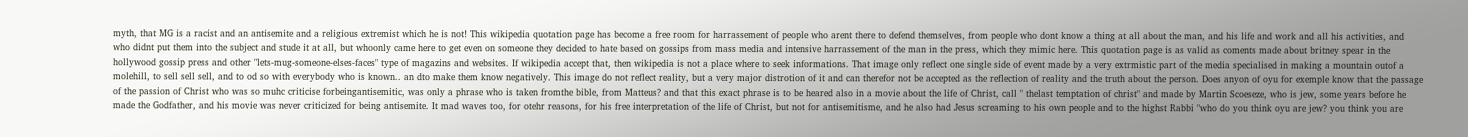myth, that MG is a racist and an antisemite and a religious extremist which he is not! This wikipedia quotation page has become a free room for harrassement of people who arent there to defend themselves, from people who dont know a thing at all about the man, and his life and work and all his activities, and who didnt put them into the subject and stude it at all, but whoonly came here to get even on someone they decided to hate based on gossips from mass media and intensive harrassement of the man in the press, which they mimic here. This quotation page is as valid as coments made about britney spear in the hollywood gossip press and other "lets-mug-someone-elses-faces" type of magazins and websites. If wikipedia accept that, then wikipedia is not a place where to seek informations. That image only reflect one single side of event made by a very extrmistic part of the media specialised in making a mountain outof a molehill, to sell sell sell, and to od so with everybody who is known.. an dto make them know negatively. This image do not reflect reality, but a very major distrotion of it and can therefor not be accepted as the reflection of reality and the truth about the person. Does anyon of oyu for exemple know that the passage of the passion of Christ who was so muhc criticise forbeingantisemitic, was only a phrase who is taken fromthe bible, from Matteus? and that this exact phrase is to be heared also in a movie about the life of Christ, call " thelast temptation of christ" and made by Martin Scoeseze, who is jew, some years before he made the Godfather, and his movie was never criticized for being antisemite. It mad waves too, for otehr reasons, for his free interpretation of the life of Christ, but not for antisemitisme, and he also had Jesus screaming to his own people and to the highst Rabbi "who do you think oyu are jew? you think you are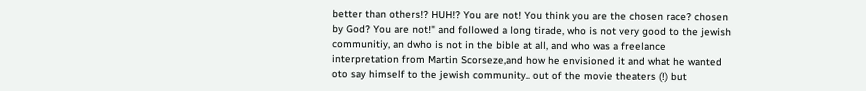better than others!? HUH!? You are not! You think you are the chosen race? chosen by God? You are not!" and followed a long tirade, who is not very good to the jewish communitiy, an dwho is not in the bible at all, and who was a freelance interpretation from Martin Scorseze,and how he envisioned it and what he wanted oto say himself to the jewish community.. out of the movie theaters (!) but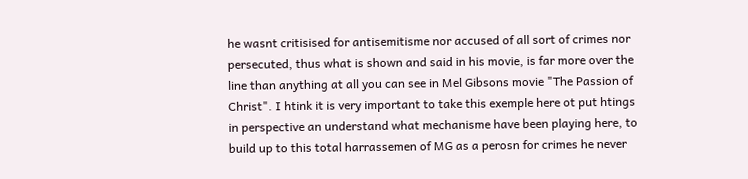he wasnt critisised for antisemitisme nor accused of all sort of crimes nor persecuted, thus what is shown and said in his movie, is far more over the line than anything at all you can see in Mel Gibsons movie "The Passion of Christ". I htink it is very important to take this exemple here ot put htings in perspective an understand what mechanisme have been playing here, to build up to this total harrassemen of MG as a perosn for crimes he never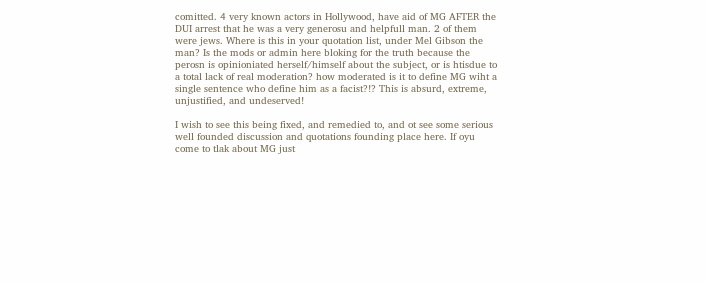comitted. 4 very known actors in Hollywood, have aid of MG AFTER the DUI arrest that he was a very generosu and helpfull man. 2 of them were jews. Where is this in your quotation list, under Mel Gibson the man? Is the mods or admin here bloking for the truth because the perosn is opinioniated herself/himself about the subject, or is htisdue to a total lack of real moderation? how moderated is it to define MG wiht a single sentence who define him as a facist?!? This is absurd, extreme, unjustified, and undeserved!

I wish to see this being fixed, and remedied to, and ot see some serious well founded discussion and quotations founding place here. If oyu come to tlak about MG just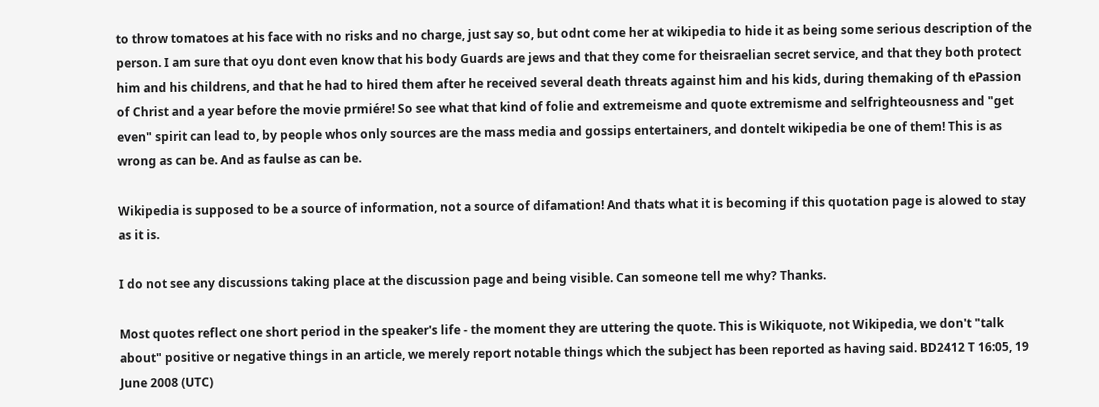to throw tomatoes at his face with no risks and no charge, just say so, but odnt come her at wikipedia to hide it as being some serious description of the person. I am sure that oyu dont even know that his body Guards are jews and that they come for theisraelian secret service, and that they both protect him and his childrens, and that he had to hired them after he received several death threats against him and his kids, during themaking of th ePassion of Christ and a year before the movie prmiére! So see what that kind of folie and extremeisme and quote extremisme and selfrighteousness and "get even" spirit can lead to, by people whos only sources are the mass media and gossips entertainers, and dontelt wikipedia be one of them! This is as wrong as can be. And as faulse as can be.

Wikipedia is supposed to be a source of information, not a source of difamation! And thats what it is becoming if this quotation page is alowed to stay as it is.

I do not see any discussions taking place at the discussion page and being visible. Can someone tell me why? Thanks.

Most quotes reflect one short period in the speaker's life - the moment they are uttering the quote. This is Wikiquote, not Wikipedia, we don't "talk about" positive or negative things in an article, we merely report notable things which the subject has been reported as having said. BD2412 T 16:05, 19 June 2008 (UTC)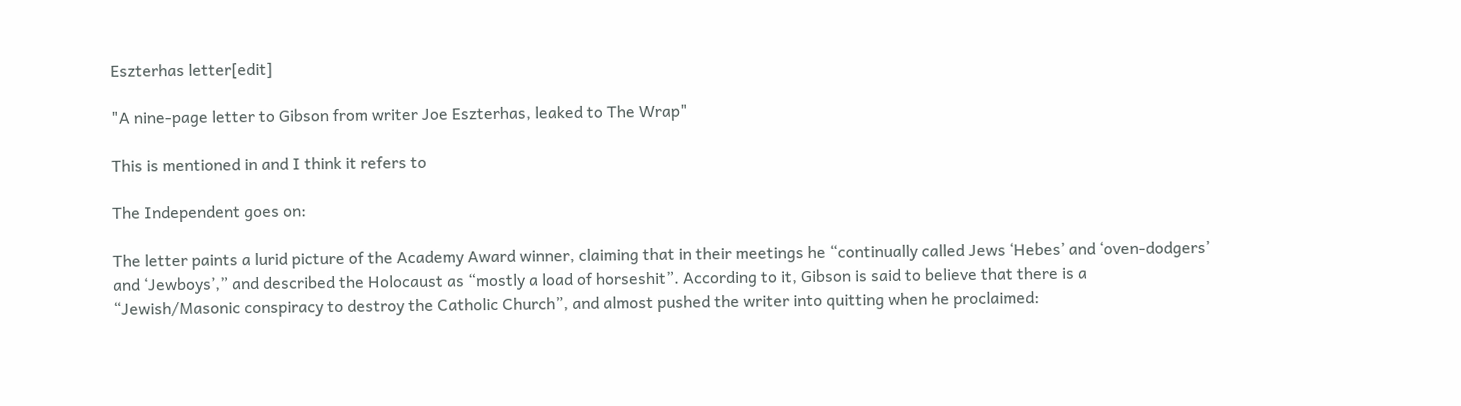Eszterhas letter[edit]

"A nine-page letter to Gibson from writer Joe Eszterhas, leaked to The Wrap"

This is mentioned in and I think it refers to

The Independent goes on:

The letter paints a lurid picture of the Academy Award winner, claiming that in their meetings he “continually called Jews ‘Hebes’ and ‘oven-dodgers’ and ‘Jewboys’,” and described the Holocaust as “mostly a load of horseshit”. According to it, Gibson is said to believe that there is a “Jewish/Masonic conspiracy to destroy the Catholic Church”, and almost pushed the writer into quitting when he proclaimed: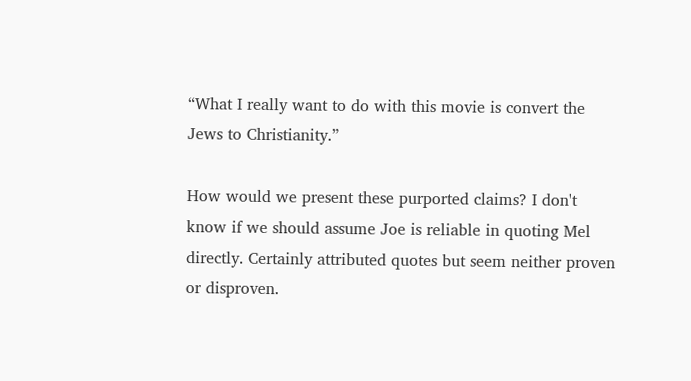“What I really want to do with this movie is convert the Jews to Christianity.”

How would we present these purported claims? I don't know if we should assume Joe is reliable in quoting Mel directly. Certainly attributed quotes but seem neither proven or disproven.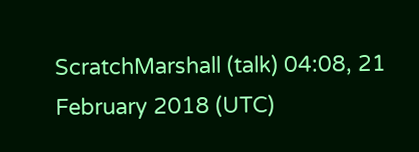ScratchMarshall (talk) 04:08, 21 February 2018 (UTC)